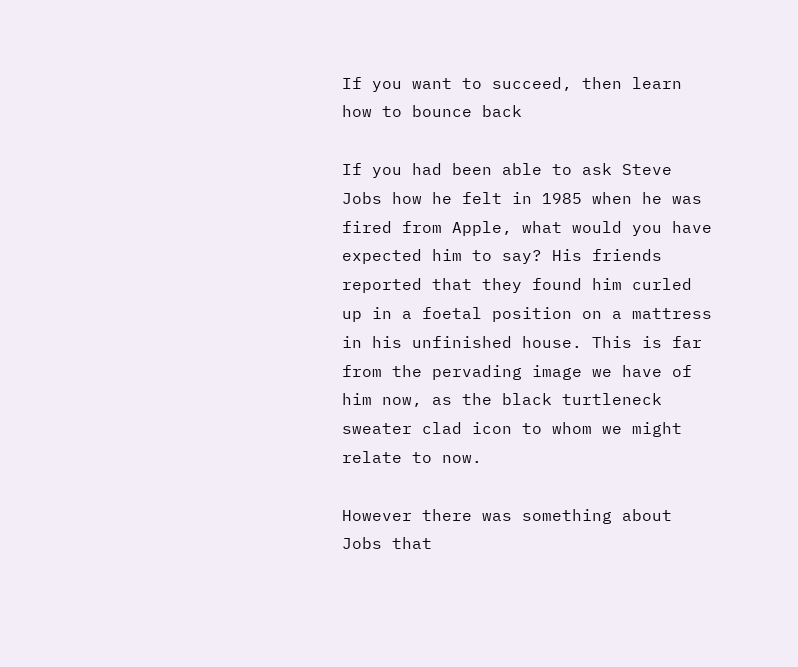If you want to succeed, then learn how to bounce back

If you had been able to ask Steve Jobs how he felt in 1985 when he was fired from Apple, what would you have expected him to say? His friends reported that they found him curled up in a foetal position on a mattress in his unfinished house. This is far from the pervading image we have of him now, as the black turtleneck sweater clad icon to whom we might relate to now.

However there was something about Jobs that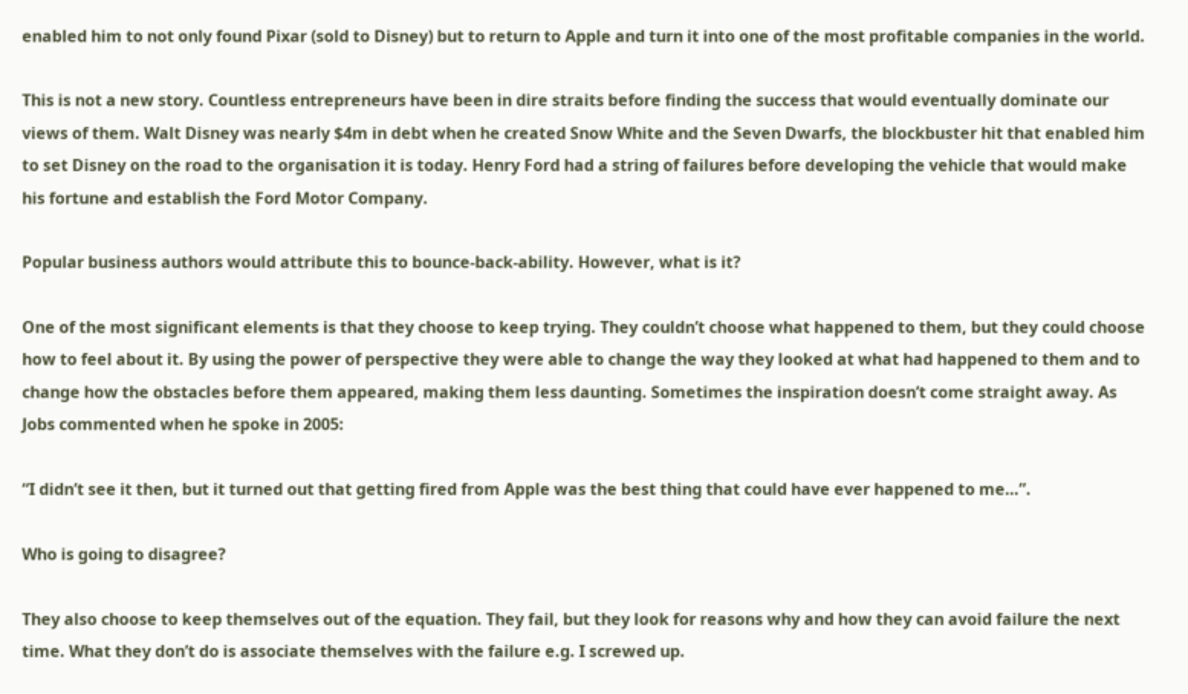enabled him to not only found Pixar (sold to Disney) but to return to Apple and turn it into one of the most profitable companies in the world.

This is not a new story. Countless entrepreneurs have been in dire straits before finding the success that would eventually dominate our views of them. Walt Disney was nearly $4m in debt when he created Snow White and the Seven Dwarfs, the blockbuster hit that enabled him to set Disney on the road to the organisation it is today. Henry Ford had a string of failures before developing the vehicle that would make his fortune and establish the Ford Motor Company.

Popular business authors would attribute this to bounce-back-ability. However, what is it?

One of the most significant elements is that they choose to keep trying. They couldn’t choose what happened to them, but they could choose how to feel about it. By using the power of perspective they were able to change the way they looked at what had happened to them and to change how the obstacles before them appeared, making them less daunting. Sometimes the inspiration doesn’t come straight away. As Jobs commented when he spoke in 2005:

“I didn’t see it then, but it turned out that getting fired from Apple was the best thing that could have ever happened to me…”.

Who is going to disagree?

They also choose to keep themselves out of the equation. They fail, but they look for reasons why and how they can avoid failure the next time. What they don’t do is associate themselves with the failure e.g. I screwed up.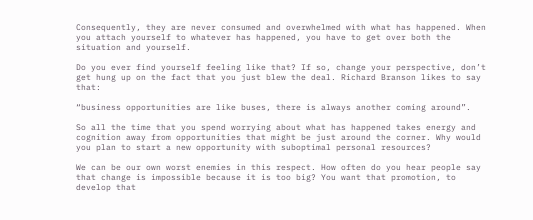Consequently, they are never consumed and overwhelmed with what has happened. When you attach yourself to whatever has happened, you have to get over both the situation and yourself.

Do you ever find yourself feeling like that? If so, change your perspective, don’t get hung up on the fact that you just blew the deal. Richard Branson likes to say that:

“business opportunities are like buses, there is always another coming around”.

So all the time that you spend worrying about what has happened takes energy and cognition away from opportunities that might be just around the corner. Why would you plan to start a new opportunity with suboptimal personal resources?

We can be our own worst enemies in this respect. How often do you hear people say that change is impossible because it is too big? You want that promotion, to develop that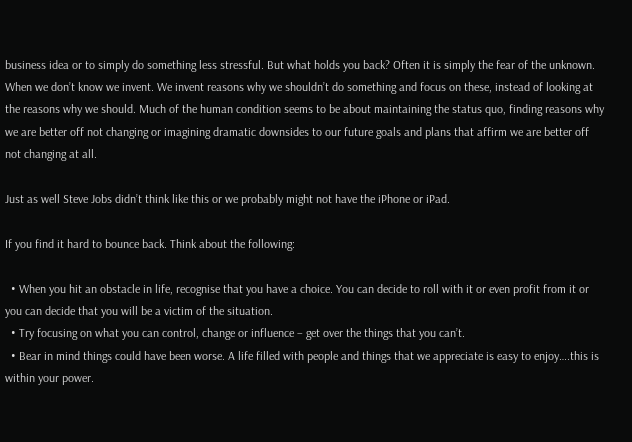business idea or to simply do something less stressful. But what holds you back? Often it is simply the fear of the unknown. When we don’t know we invent. We invent reasons why we shouldn’t do something and focus on these, instead of looking at the reasons why we should. Much of the human condition seems to be about maintaining the status quo, finding reasons why we are better off not changing or imagining dramatic downsides to our future goals and plans that affirm we are better off not changing at all.

Just as well Steve Jobs didn’t think like this or we probably might not have the iPhone or iPad.

If you find it hard to bounce back. Think about the following:

  • When you hit an obstacle in life, recognise that you have a choice. You can decide to roll with it or even profit from it or you can decide that you will be a victim of the situation.
  • Try focusing on what you can control, change or influence – get over the things that you can’t.
  • Bear in mind things could have been worse. A life filled with people and things that we appreciate is easy to enjoy….this is within your power.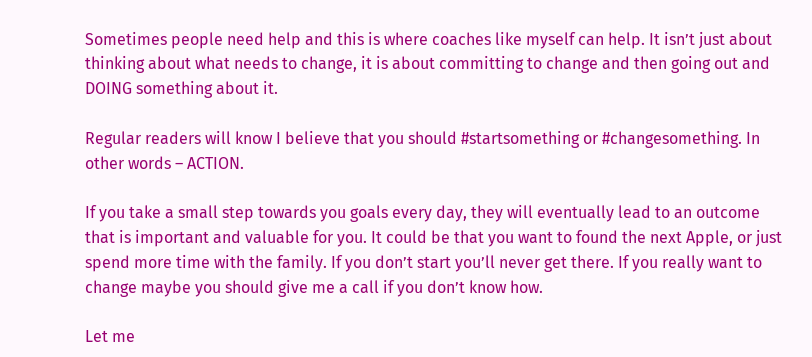Sometimes people need help and this is where coaches like myself can help. It isn’t just about thinking about what needs to change, it is about committing to change and then going out and DOING something about it.

Regular readers will know I believe that you should #startsomething or #changesomething. In other words – ACTION.

If you take a small step towards you goals every day, they will eventually lead to an outcome that is important and valuable for you. It could be that you want to found the next Apple, or just spend more time with the family. If you don’t start you’ll never get there. If you really want to change maybe you should give me a call if you don’t know how.

Let me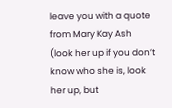leave you with a quote from Mary Kay Ash (look her up if you don’t know who she is, look her up, but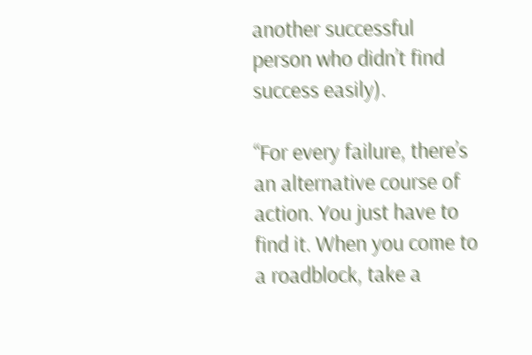another successful person who didn’t find success easily).

“For every failure, there’s an alternative course of action. You just have to find it. When you come to a roadblock, take a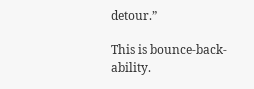detour.”

This is bounce-back-ability.